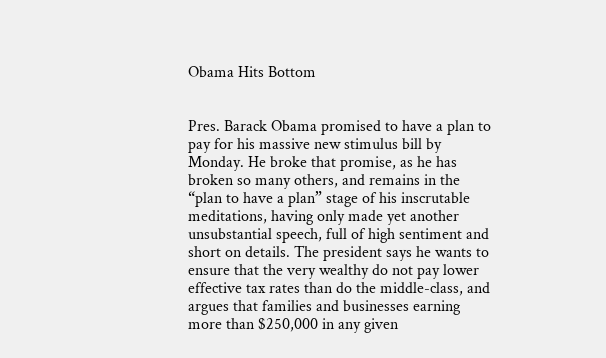Obama Hits Bottom


Pres. Barack Obama promised to have a plan to pay for his massive new stimulus bill by Monday. He broke that promise, as he has broken so many others, and remains in the “plan to have a plan” stage of his inscrutable meditations, having only made yet another unsubstantial speech, full of high sentiment and short on details. The president says he wants to ensure that the very wealthy do not pay lower effective tax rates than do the middle-class, and argues that families and businesses earning more than $250,000 in any given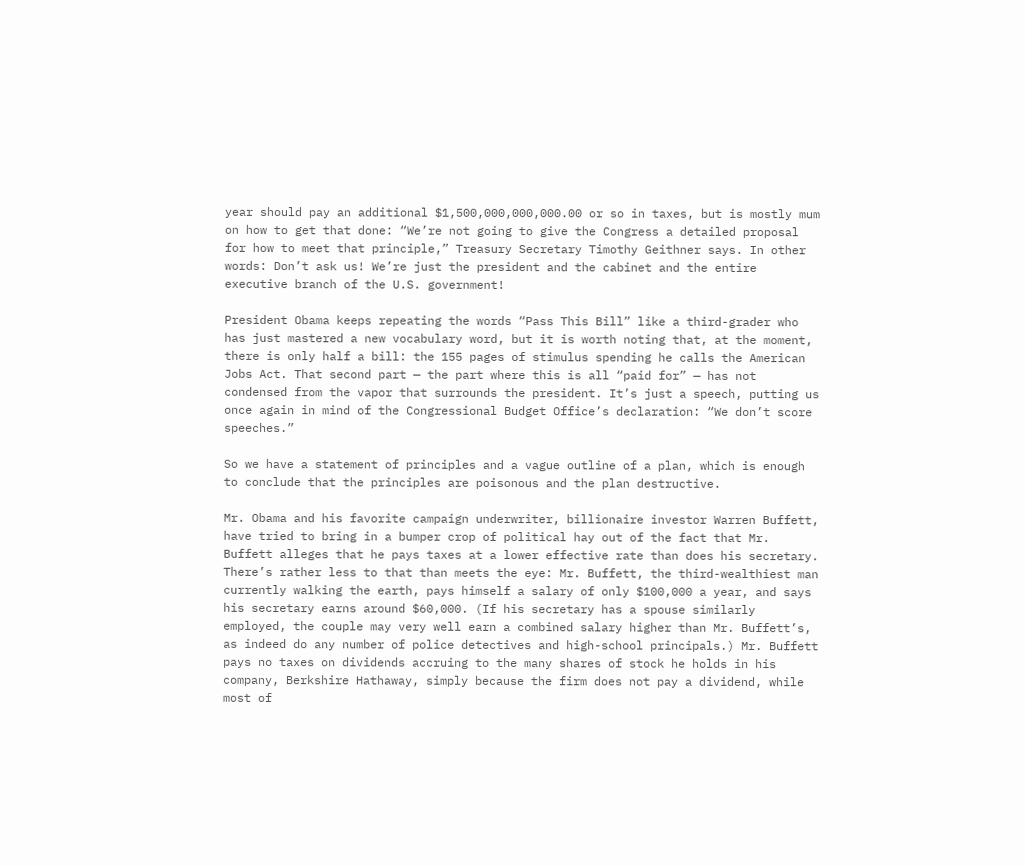year should pay an additional $1,500,000,000,000.00 or so in taxes, but is mostly mum on how to get that done: “We’re not going to give the Congress a detailed proposal for how to meet that principle,” Treasury Secretary Timothy Geithner says. In other words: Don’t ask us! We’re just the president and the cabinet and the entire executive branch of the U.S. government!

President Obama keeps repeating the words “Pass This Bill” like a third-grader who has just mastered a new vocabulary word, but it is worth noting that, at the moment, there is only half a bill: the 155 pages of stimulus spending he calls the American Jobs Act. That second part — the part where this is all “paid for” — has not condensed from the vapor that surrounds the president. It’s just a speech, putting us once again in mind of the Congressional Budget Office’s declaration: “We don’t score speeches.”

So we have a statement of principles and a vague outline of a plan, which is enough to conclude that the principles are poisonous and the plan destructive.

Mr. Obama and his favorite campaign underwriter, billionaire investor Warren Buffett, have tried to bring in a bumper crop of political hay out of the fact that Mr. Buffett alleges that he pays taxes at a lower effective rate than does his secretary. There’s rather less to that than meets the eye: Mr. Buffett, the third-wealthiest man currently walking the earth, pays himself a salary of only $100,000 a year, and says his secretary earns around $60,000. (If his secretary has a spouse similarly employed, the couple may very well earn a combined salary higher than Mr. Buffett’s, as indeed do any number of police detectives and high-school principals.) Mr. Buffett pays no taxes on dividends accruing to the many shares of stock he holds in his company, Berkshire Hathaway, simply because the firm does not pay a dividend, while most of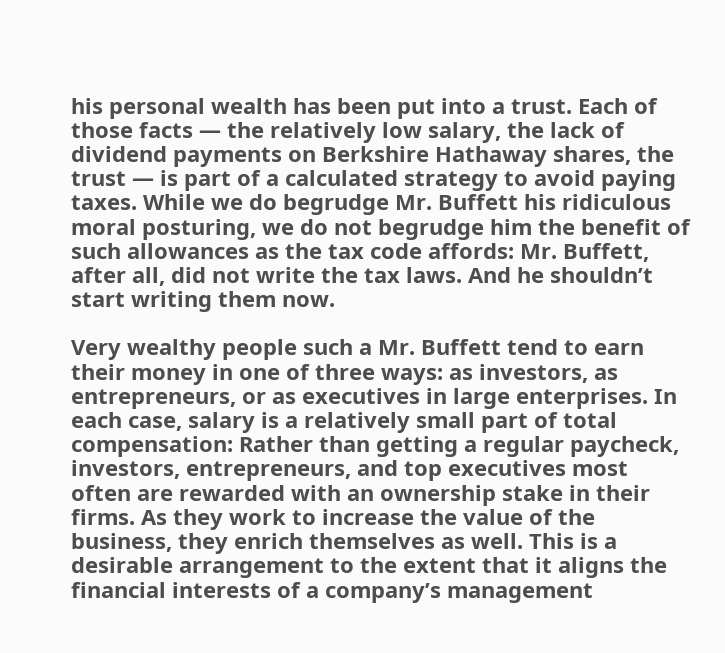his personal wealth has been put into a trust. Each of those facts — the relatively low salary, the lack of dividend payments on Berkshire Hathaway shares, the trust — is part of a calculated strategy to avoid paying taxes. While we do begrudge Mr. Buffett his ridiculous moral posturing, we do not begrudge him the benefit of such allowances as the tax code affords: Mr. Buffett, after all, did not write the tax laws. And he shouldn’t start writing them now.

Very wealthy people such a Mr. Buffett tend to earn their money in one of three ways: as investors, as entrepreneurs, or as executives in large enterprises. In each case, salary is a relatively small part of total compensation: Rather than getting a regular paycheck, investors, entrepreneurs, and top executives most often are rewarded with an ownership stake in their firms. As they work to increase the value of the business, they enrich themselves as well. This is a desirable arrangement to the extent that it aligns the financial interests of a company’s management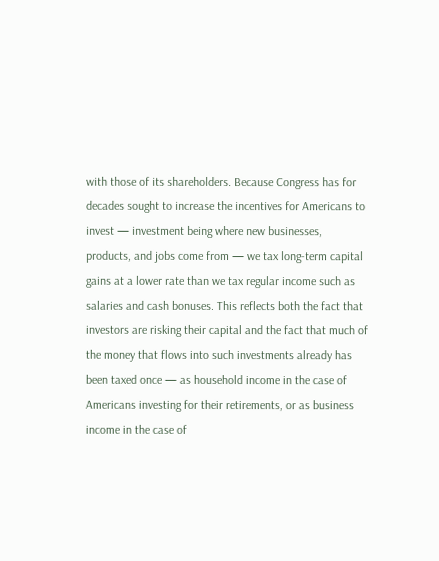with those of its shareholders. Because Congress has for decades sought to increase the incentives for Americans to invest — investment being where new businesses, products, and jobs come from — we tax long-term capital gains at a lower rate than we tax regular income such as salaries and cash bonuses. This reflects both the fact that investors are risking their capital and the fact that much of the money that flows into such investments already has been taxed once — as household income in the case of Americans investing for their retirements, or as business income in the case of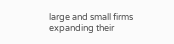large and small firms expanding their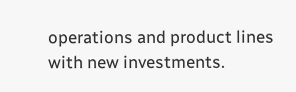operations and product lines with new investments.